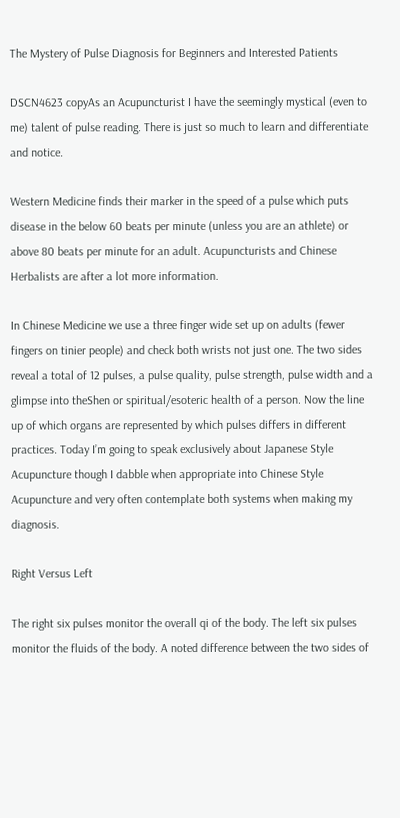The Mystery of Pulse Diagnosis for Beginners and Interested Patients

DSCN4623 copyAs an Acupuncturist I have the seemingly mystical (even to me) talent of pulse reading. There is just so much to learn and differentiate and notice.

Western Medicine finds their marker in the speed of a pulse which puts disease in the below 60 beats per minute (unless you are an athlete) or above 80 beats per minute for an adult. Acupuncturists and Chinese Herbalists are after a lot more information.

In Chinese Medicine we use a three finger wide set up on adults (fewer fingers on tinier people) and check both wrists not just one. The two sides reveal a total of 12 pulses, a pulse quality, pulse strength, pulse width and a glimpse into theShen or spiritual/esoteric health of a person. Now the line up of which organs are represented by which pulses differs in different practices. Today I’m going to speak exclusively about Japanese Style Acupuncture though I dabble when appropriate into Chinese Style Acupuncture and very often contemplate both systems when making my diagnosis.

Right Versus Left

The right six pulses monitor the overall qi of the body. The left six pulses monitor the fluids of the body. A noted difference between the two sides of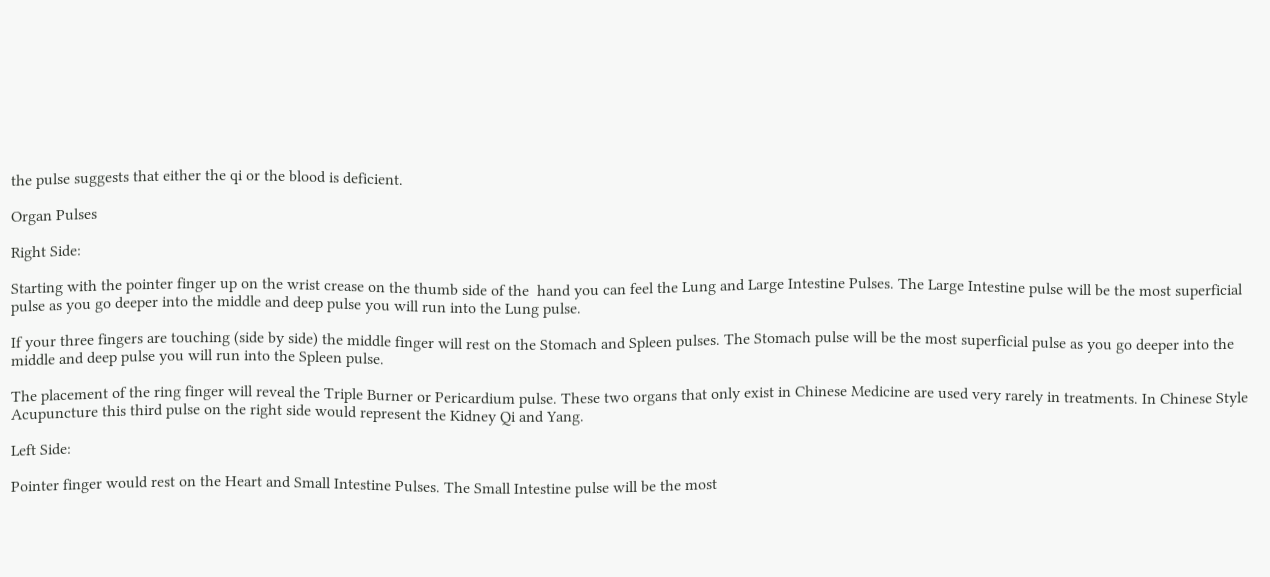the pulse suggests that either the qi or the blood is deficient.

Organ Pulses

Right Side:

Starting with the pointer finger up on the wrist crease on the thumb side of the  hand you can feel the Lung and Large Intestine Pulses. The Large Intestine pulse will be the most superficial pulse as you go deeper into the middle and deep pulse you will run into the Lung pulse.

If your three fingers are touching (side by side) the middle finger will rest on the Stomach and Spleen pulses. The Stomach pulse will be the most superficial pulse as you go deeper into the middle and deep pulse you will run into the Spleen pulse.

The placement of the ring finger will reveal the Triple Burner or Pericardium pulse. These two organs that only exist in Chinese Medicine are used very rarely in treatments. In Chinese Style Acupuncture this third pulse on the right side would represent the Kidney Qi and Yang.

Left Side:

Pointer finger would rest on the Heart and Small Intestine Pulses. The Small Intestine pulse will be the most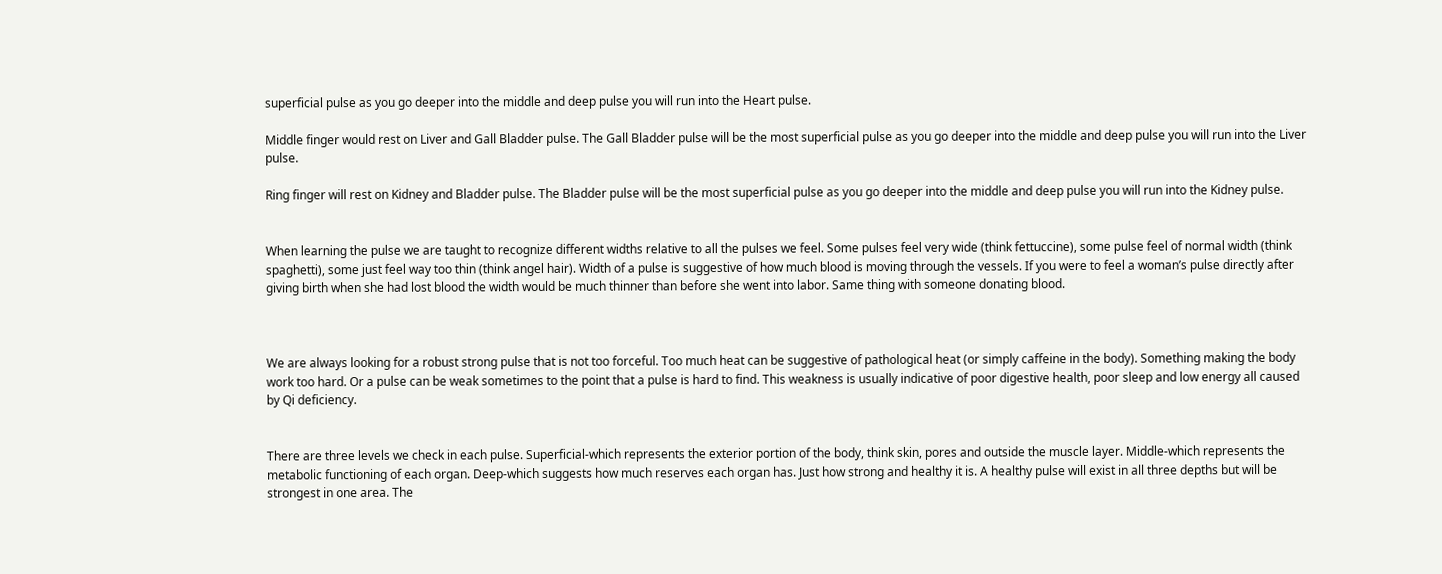superficial pulse as you go deeper into the middle and deep pulse you will run into the Heart pulse.

Middle finger would rest on Liver and Gall Bladder pulse. The Gall Bladder pulse will be the most superficial pulse as you go deeper into the middle and deep pulse you will run into the Liver pulse.

Ring finger will rest on Kidney and Bladder pulse. The Bladder pulse will be the most superficial pulse as you go deeper into the middle and deep pulse you will run into the Kidney pulse.


When learning the pulse we are taught to recognize different widths relative to all the pulses we feel. Some pulses feel very wide (think fettuccine), some pulse feel of normal width (think spaghetti), some just feel way too thin (think angel hair). Width of a pulse is suggestive of how much blood is moving through the vessels. If you were to feel a woman’s pulse directly after giving birth when she had lost blood the width would be much thinner than before she went into labor. Same thing with someone donating blood.



We are always looking for a robust strong pulse that is not too forceful. Too much heat can be suggestive of pathological heat (or simply caffeine in the body). Something making the body work too hard. Or a pulse can be weak sometimes to the point that a pulse is hard to find. This weakness is usually indicative of poor digestive health, poor sleep and low energy all caused by Qi deficiency.


There are three levels we check in each pulse. Superficial-which represents the exterior portion of the body, think skin, pores and outside the muscle layer. Middle-which represents the metabolic functioning of each organ. Deep-which suggests how much reserves each organ has. Just how strong and healthy it is. A healthy pulse will exist in all three depths but will be strongest in one area. The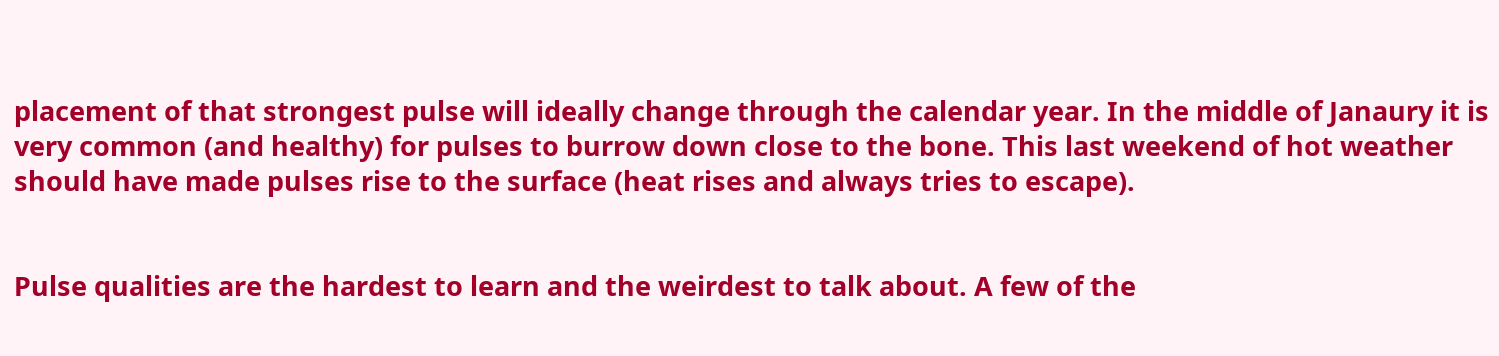placement of that strongest pulse will ideally change through the calendar year. In the middle of Janaury it is very common (and healthy) for pulses to burrow down close to the bone. This last weekend of hot weather should have made pulses rise to the surface (heat rises and always tries to escape).


Pulse qualities are the hardest to learn and the weirdest to talk about. A few of the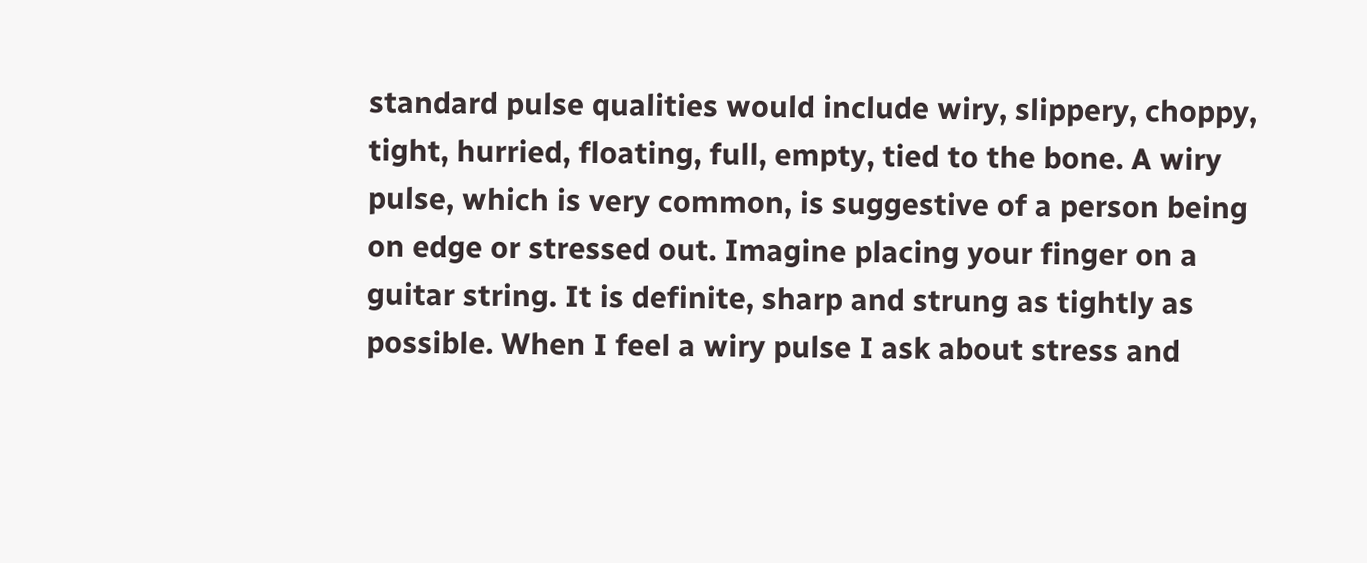standard pulse qualities would include wiry, slippery, choppy, tight, hurried, floating, full, empty, tied to the bone. A wiry pulse, which is very common, is suggestive of a person being on edge or stressed out. Imagine placing your finger on a guitar string. It is definite, sharp and strung as tightly as possible. When I feel a wiry pulse I ask about stress and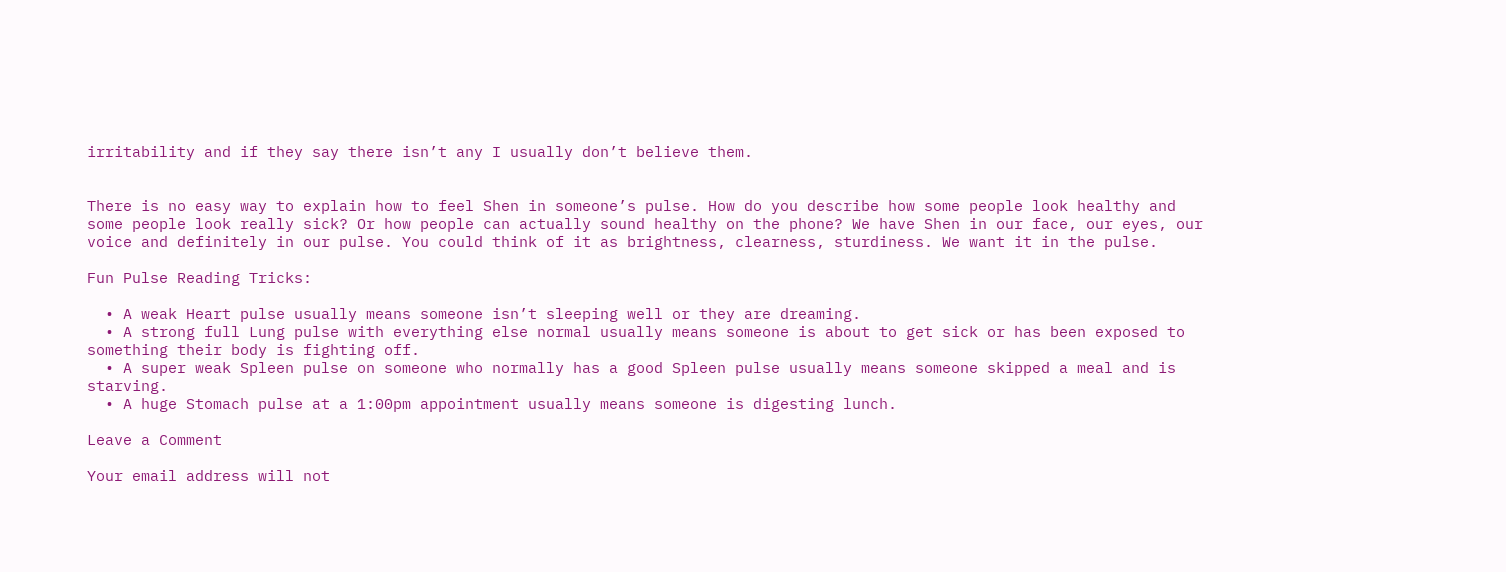irritability and if they say there isn’t any I usually don’t believe them.


There is no easy way to explain how to feel Shen in someone’s pulse. How do you describe how some people look healthy and some people look really sick? Or how people can actually sound healthy on the phone? We have Shen in our face, our eyes, our voice and definitely in our pulse. You could think of it as brightness, clearness, sturdiness. We want it in the pulse.

Fun Pulse Reading Tricks:

  • A weak Heart pulse usually means someone isn’t sleeping well or they are dreaming.
  • A strong full Lung pulse with everything else normal usually means someone is about to get sick or has been exposed to something their body is fighting off.
  • A super weak Spleen pulse on someone who normally has a good Spleen pulse usually means someone skipped a meal and is starving.
  • A huge Stomach pulse at a 1:00pm appointment usually means someone is digesting lunch.

Leave a Comment

Your email address will not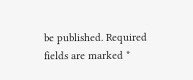be published. Required fields are marked *